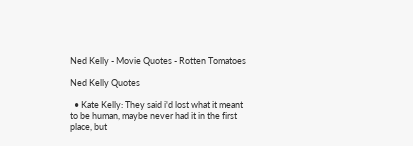Ned Kelly - Movie Quotes - Rotten Tomatoes

Ned Kelly Quotes

  • Kate Kelly: They said i'd lost what it meant to be human, maybe never had it in the first place, but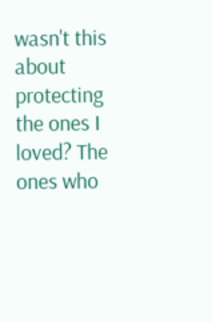wasn't this about protecting the ones I loved? The ones who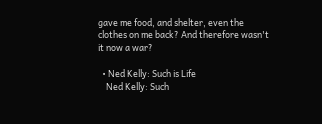gave me food, and shelter, even the clothes on me back? And therefore wasn't it now a war?

  • Ned Kelly: Such is Life
    Ned Kelly: Such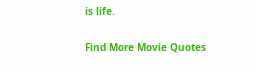is life.

Find More Movie Quotes